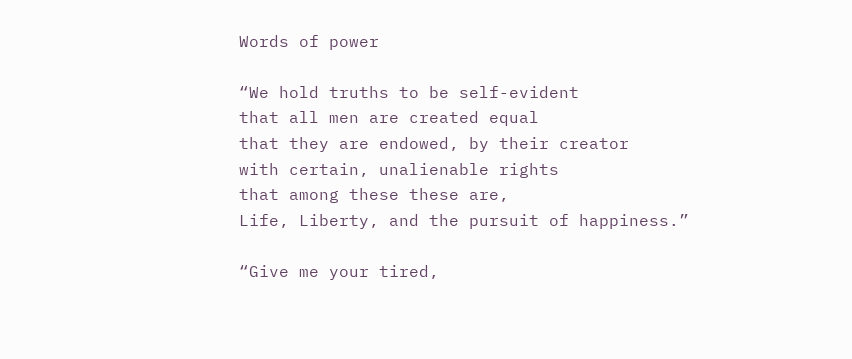Words of power

“We hold truths to be self-evident
that all men are created equal
that they are endowed, by their creator
with certain, unalienable rights
that among these these are,
Life, Liberty, and the pursuit of happiness.”

“Give me your tired,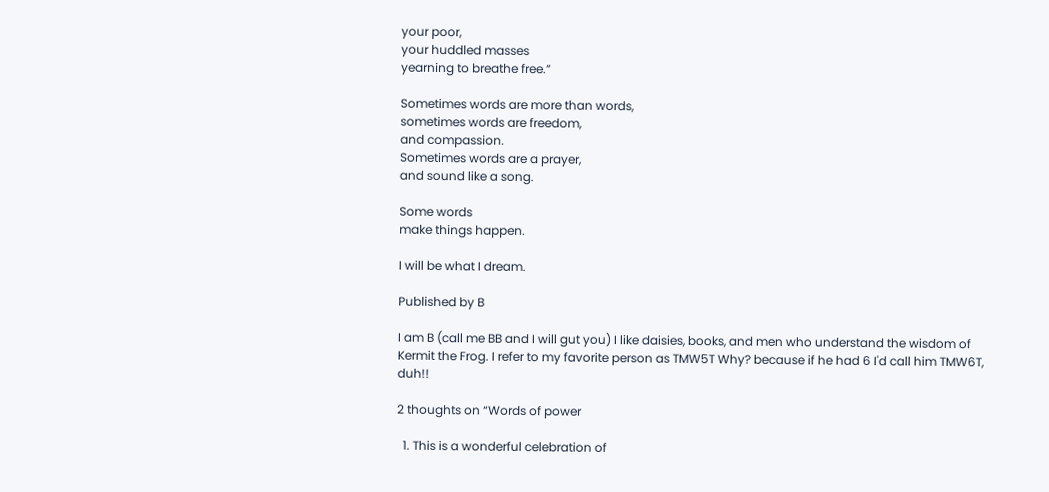your poor,
your huddled masses
yearning to breathe free.”

Sometimes words are more than words,
sometimes words are freedom,
and compassion.
Sometimes words are a prayer,
and sound like a song.

Some words
make things happen.

I will be what I dream.

Published by B

I am B (call me BB and I will gut you) I like daisies, books, and men who understand the wisdom of Kermit the Frog. I refer to my favorite person as TMW5T Why? because if he had 6 I'd call him TMW6T, duh!!

2 thoughts on “Words of power

  1. This is a wonderful celebration of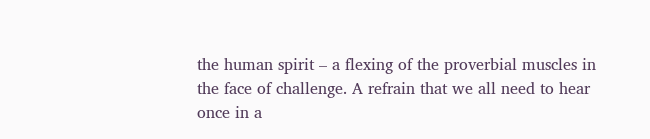the human spirit – a flexing of the proverbial muscles in the face of challenge. A refrain that we all need to hear once in a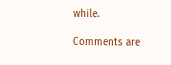while.

Comments are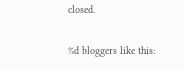closed.

%d bloggers like this: